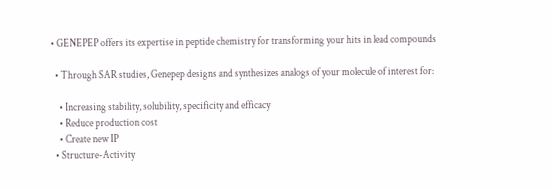• GENEPEP offers its expertise in peptide chemistry for transforming your hits in lead compounds

  • Through SAR studies, Genepep designs and synthesizes analogs of your molecule of interest for:

    • Increasing stability, solubility, specificity and efficacy
    • Reduce production cost
    • Create new IP
  • Structure-Activity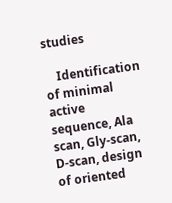studies

    Identification of minimal active sequence, Ala scan, Gly-scan, D-scan, design of oriented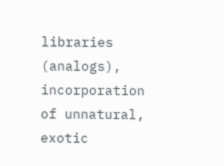libraries (analogs), incorporation of unnatural, exotic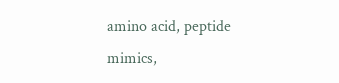amino acid, peptide mimics,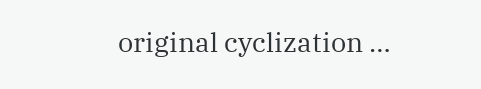original cyclization …